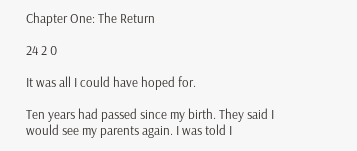Chapter One: The Return

24 2 0

It was all I could have hoped for.

Ten years had passed since my birth. They said I would see my parents again. I was told I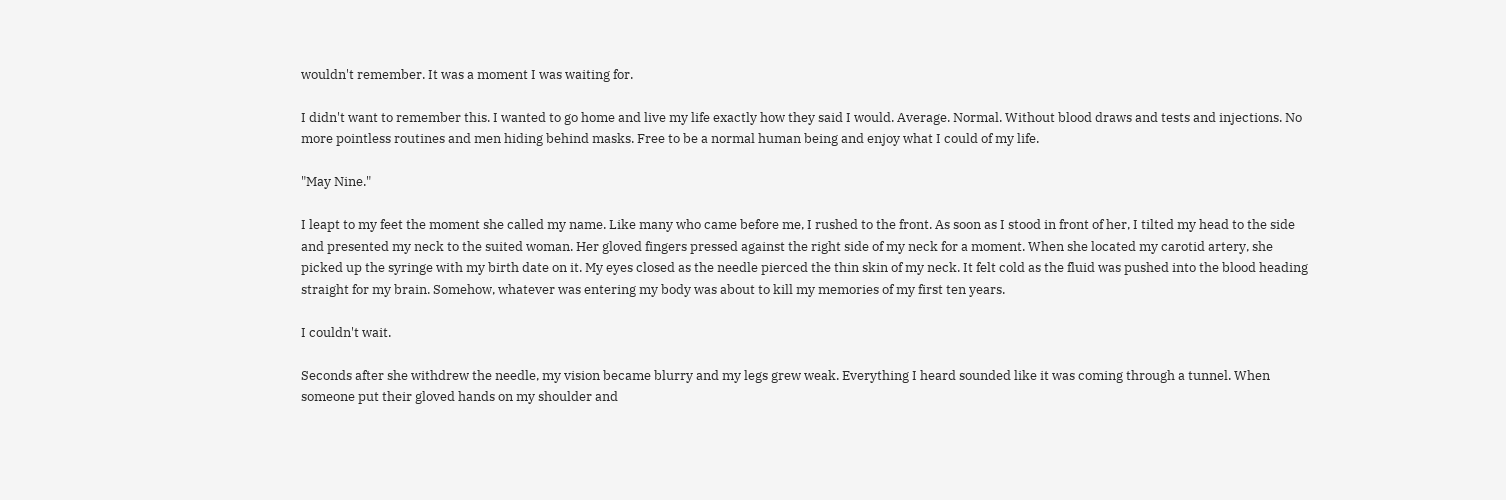wouldn't remember. It was a moment I was waiting for.

I didn't want to remember this. I wanted to go home and live my life exactly how they said I would. Average. Normal. Without blood draws and tests and injections. No more pointless routines and men hiding behind masks. Free to be a normal human being and enjoy what I could of my life.

"May Nine."

I leapt to my feet the moment she called my name. Like many who came before me, I rushed to the front. As soon as I stood in front of her, I tilted my head to the side and presented my neck to the suited woman. Her gloved fingers pressed against the right side of my neck for a moment. When she located my carotid artery, she picked up the syringe with my birth date on it. My eyes closed as the needle pierced the thin skin of my neck. It felt cold as the fluid was pushed into the blood heading straight for my brain. Somehow, whatever was entering my body was about to kill my memories of my first ten years.

I couldn't wait.

Seconds after she withdrew the needle, my vision became blurry and my legs grew weak. Everything I heard sounded like it was coming through a tunnel. When someone put their gloved hands on my shoulder and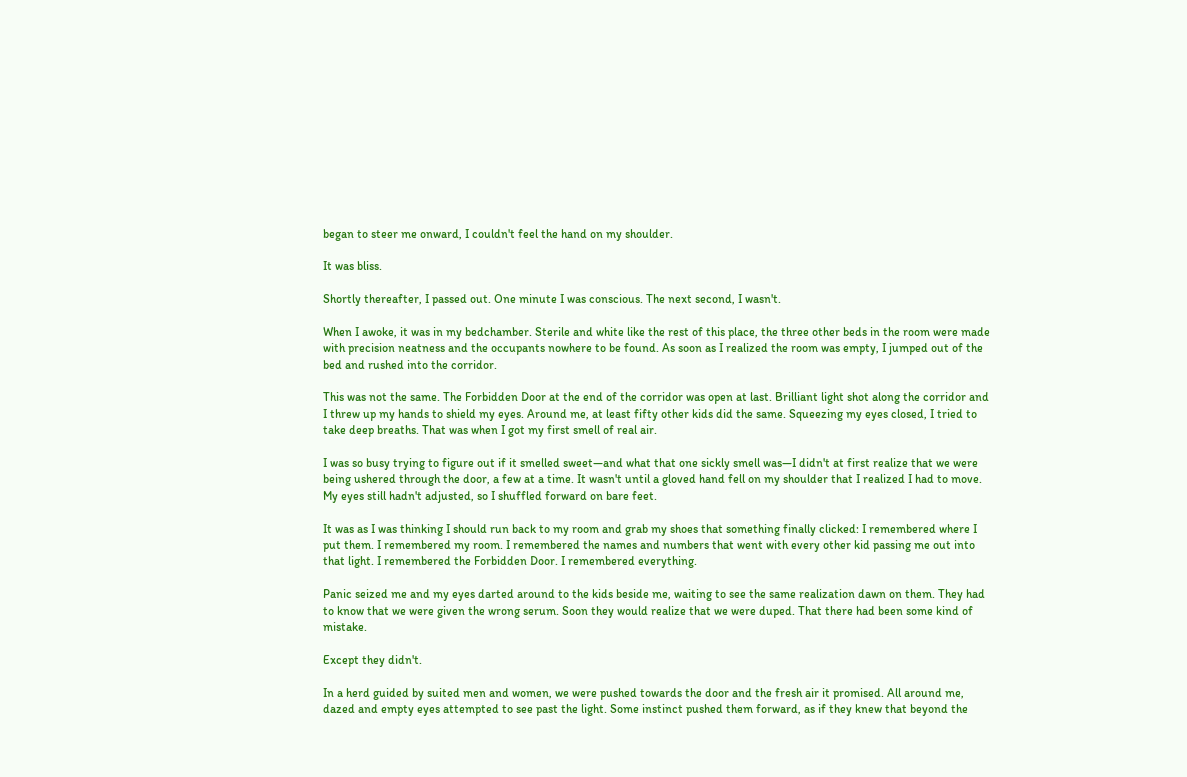began to steer me onward, I couldn't feel the hand on my shoulder.

It was bliss.

Shortly thereafter, I passed out. One minute I was conscious. The next second, I wasn't.

When I awoke, it was in my bedchamber. Sterile and white like the rest of this place, the three other beds in the room were made with precision neatness and the occupants nowhere to be found. As soon as I realized the room was empty, I jumped out of the bed and rushed into the corridor.

This was not the same. The Forbidden Door at the end of the corridor was open at last. Brilliant light shot along the corridor and I threw up my hands to shield my eyes. Around me, at least fifty other kids did the same. Squeezing my eyes closed, I tried to take deep breaths. That was when I got my first smell of real air.

I was so busy trying to figure out if it smelled sweet—and what that one sickly smell was—I didn't at first realize that we were being ushered through the door, a few at a time. It wasn't until a gloved hand fell on my shoulder that I realized I had to move. My eyes still hadn't adjusted, so I shuffled forward on bare feet.

It was as I was thinking I should run back to my room and grab my shoes that something finally clicked: I remembered where I put them. I remembered my room. I remembered the names and numbers that went with every other kid passing me out into that light. I remembered the Forbidden Door. I remembered everything.

Panic seized me and my eyes darted around to the kids beside me, waiting to see the same realization dawn on them. They had to know that we were given the wrong serum. Soon they would realize that we were duped. That there had been some kind of mistake.

Except they didn't.

In a herd guided by suited men and women, we were pushed towards the door and the fresh air it promised. All around me, dazed and empty eyes attempted to see past the light. Some instinct pushed them forward, as if they knew that beyond the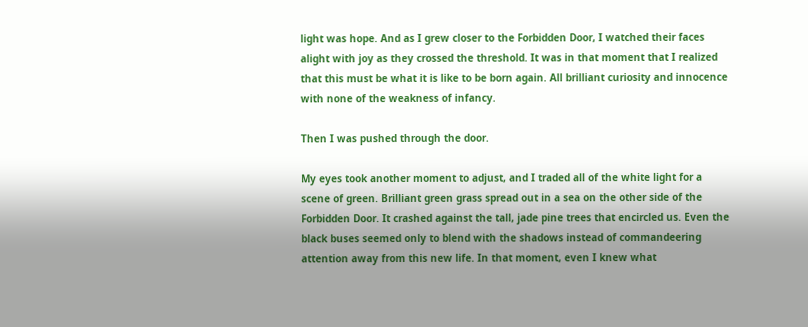light was hope. And as I grew closer to the Forbidden Door, I watched their faces alight with joy as they crossed the threshold. It was in that moment that I realized that this must be what it is like to be born again. All brilliant curiosity and innocence with none of the weakness of infancy.

Then I was pushed through the door.

My eyes took another moment to adjust, and I traded all of the white light for a scene of green. Brilliant green grass spread out in a sea on the other side of the Forbidden Door. It crashed against the tall, jade pine trees that encircled us. Even the black buses seemed only to blend with the shadows instead of commandeering attention away from this new life. In that moment, even I knew what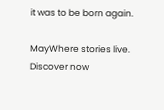it was to be born again.

MayWhere stories live. Discover now